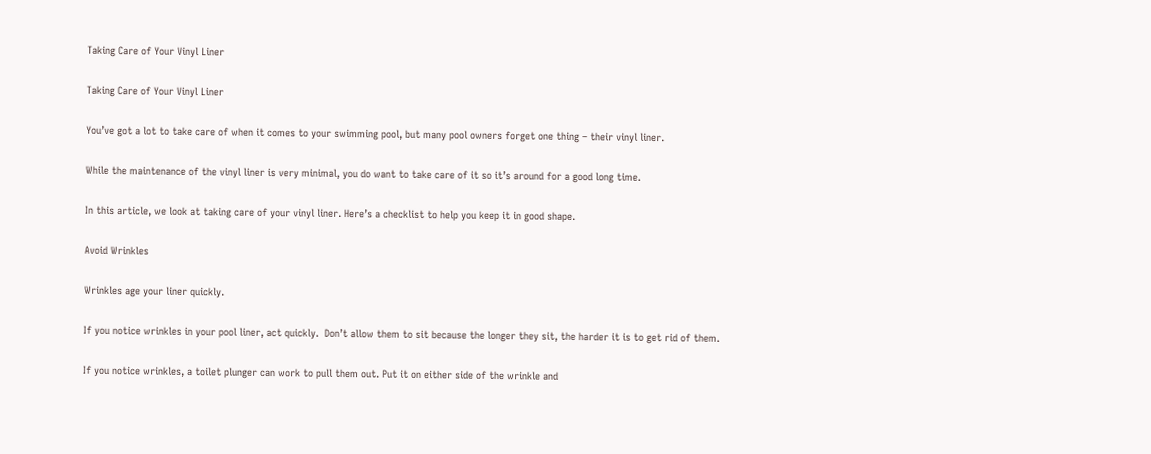Taking Care of Your Vinyl Liner

Taking Care of Your Vinyl Liner

You’ve got a lot to take care of when it comes to your swimming pool, but many pool owners forget one thing – their vinyl liner.

While the maintenance of the vinyl liner is very minimal, you do want to take care of it so it’s around for a good long time.

In this article, we look at taking care of your vinyl liner. Here’s a checklist to help you keep it in good shape.

Avoid Wrinkles

Wrinkles age your liner quickly.

If you notice wrinkles in your pool liner, act quickly.  Don’t allow them to sit because the longer they sit, the harder it is to get rid of them.

If you notice wrinkles, a toilet plunger can work to pull them out. Put it on either side of the wrinkle and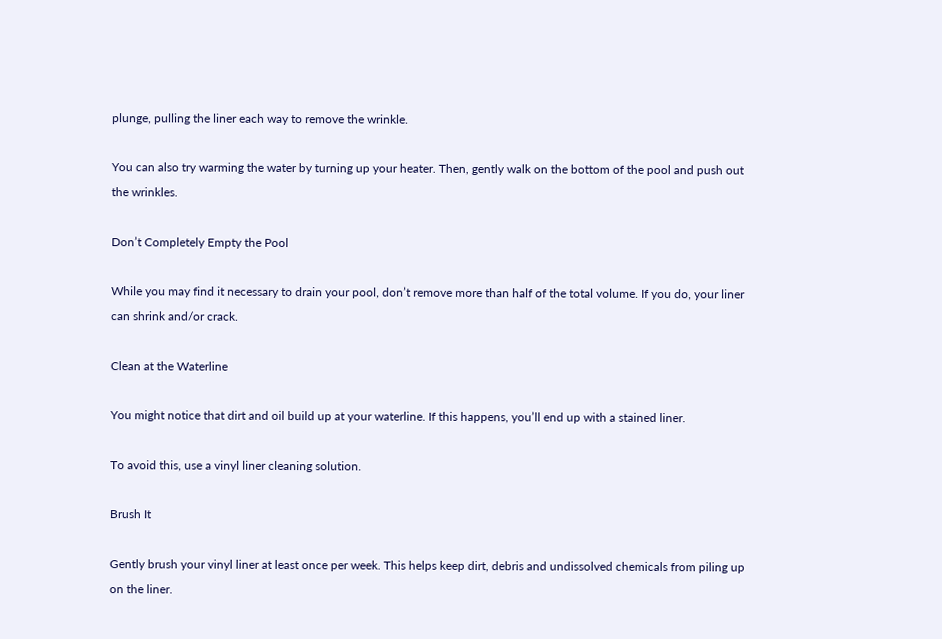plunge, pulling the liner each way to remove the wrinkle.

You can also try warming the water by turning up your heater. Then, gently walk on the bottom of the pool and push out the wrinkles.

Don’t Completely Empty the Pool

While you may find it necessary to drain your pool, don’t remove more than half of the total volume. If you do, your liner can shrink and/or crack.

Clean at the Waterline

You might notice that dirt and oil build up at your waterline. If this happens, you’ll end up with a stained liner.

To avoid this, use a vinyl liner cleaning solution.

Brush It

Gently brush your vinyl liner at least once per week. This helps keep dirt, debris and undissolved chemicals from piling up on the liner.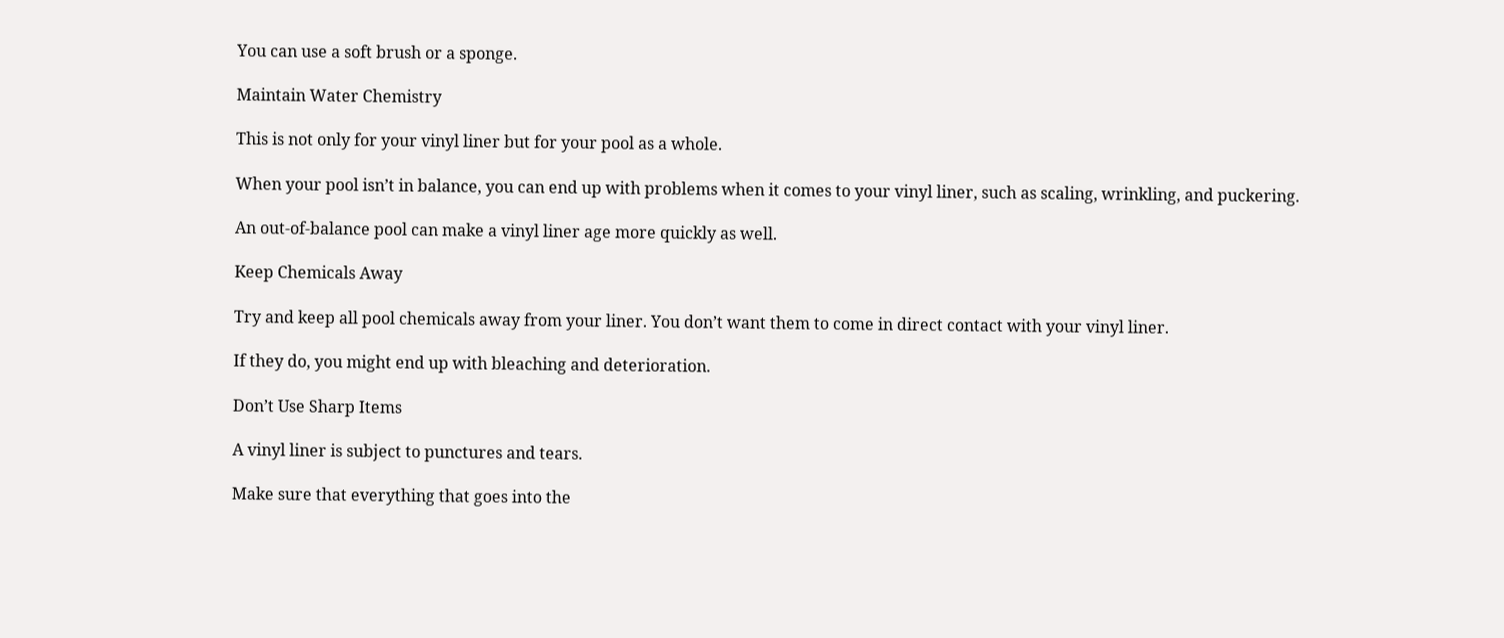You can use a soft brush or a sponge.

Maintain Water Chemistry

This is not only for your vinyl liner but for your pool as a whole.

When your pool isn’t in balance, you can end up with problems when it comes to your vinyl liner, such as scaling, wrinkling, and puckering.

An out-of-balance pool can make a vinyl liner age more quickly as well.

Keep Chemicals Away

Try and keep all pool chemicals away from your liner. You don’t want them to come in direct contact with your vinyl liner.

If they do, you might end up with bleaching and deterioration.

Don’t Use Sharp Items

A vinyl liner is subject to punctures and tears.

Make sure that everything that goes into the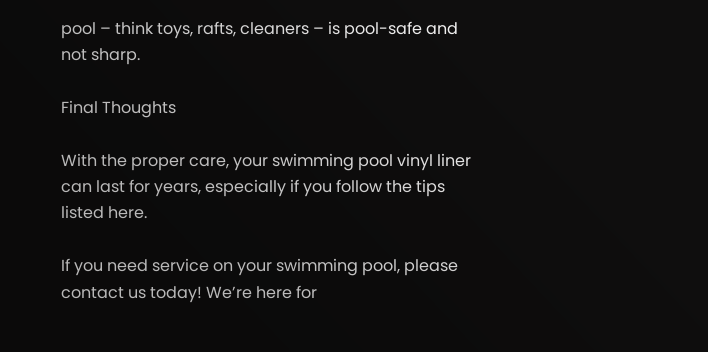pool – think toys, rafts, cleaners – is pool-safe and not sharp.

Final Thoughts

With the proper care, your swimming pool vinyl liner can last for years, especially if you follow the tips listed here.

If you need service on your swimming pool, please contact us today! We’re here for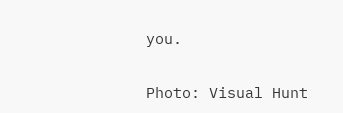you.

Photo: Visual Hunt